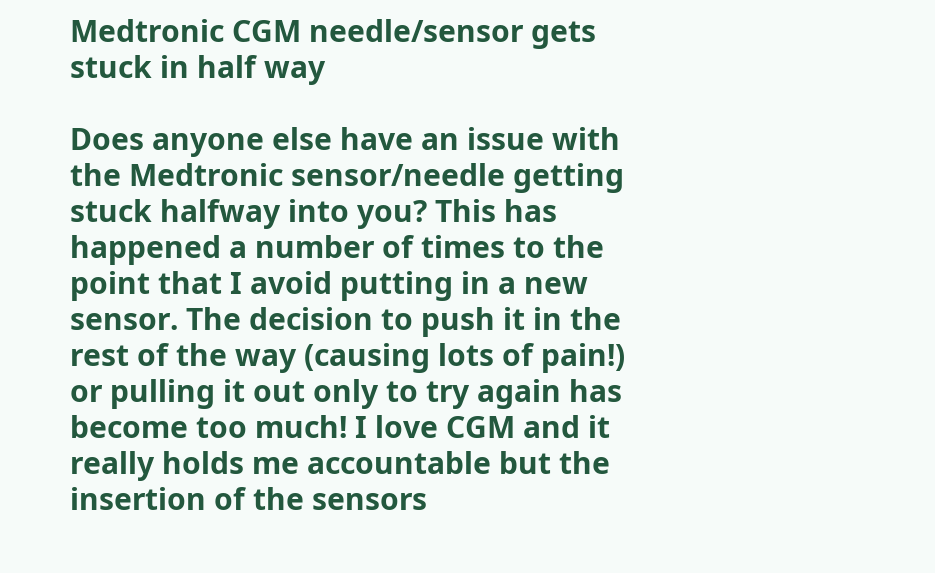Medtronic CGM needle/sensor gets stuck in half way

Does anyone else have an issue with the Medtronic sensor/needle getting stuck halfway into you? This has happened a number of times to the point that I avoid putting in a new sensor. The decision to push it in the rest of the way (causing lots of pain!) or pulling it out only to try again has become too much! I love CGM and it really holds me accountable but the insertion of the sensors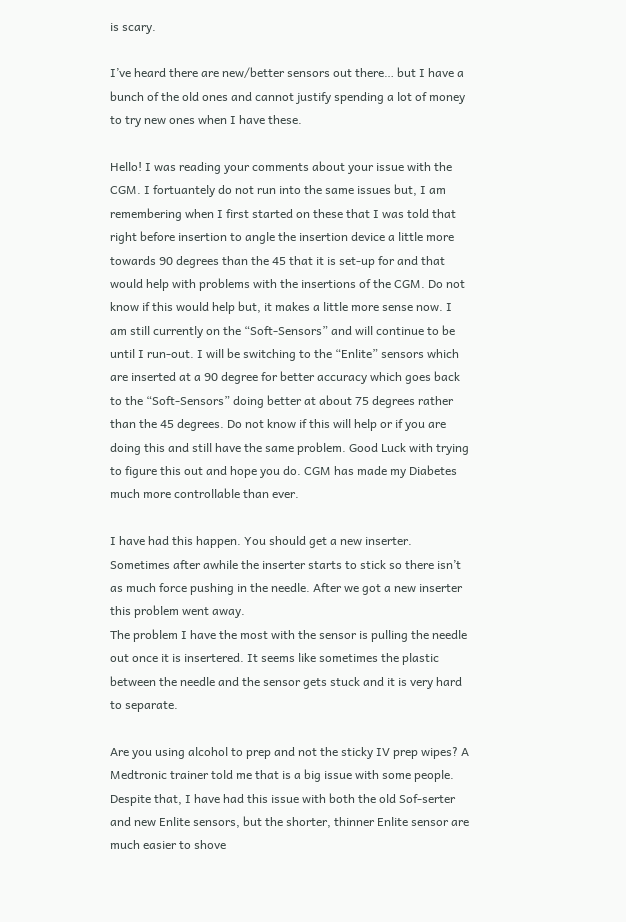is scary.

I’ve heard there are new/better sensors out there… but I have a bunch of the old ones and cannot justify spending a lot of money to try new ones when I have these.

Hello! I was reading your comments about your issue with the CGM. I fortuantely do not run into the same issues but, I am remembering when I first started on these that I was told that right before insertion to angle the insertion device a little more towards 90 degrees than the 45 that it is set-up for and that would help with problems with the insertions of the CGM. Do not know if this would help but, it makes a little more sense now. I am still currently on the “Soft-Sensors” and will continue to be until I run-out. I will be switching to the “Enlite” sensors which are inserted at a 90 degree for better accuracy which goes back to the “Soft-Sensors” doing better at about 75 degrees rather than the 45 degrees. Do not know if this will help or if you are doing this and still have the same problem. Good Luck with trying to figure this out and hope you do. CGM has made my Diabetes much more controllable than ever.

I have had this happen. You should get a new inserter. Sometimes after awhile the inserter starts to stick so there isn’t as much force pushing in the needle. After we got a new inserter this problem went away.
The problem I have the most with the sensor is pulling the needle out once it is insertered. It seems like sometimes the plastic between the needle and the sensor gets stuck and it is very hard to separate.

Are you using alcohol to prep and not the sticky IV prep wipes? A Medtronic trainer told me that is a big issue with some people. Despite that, I have had this issue with both the old Sof-serter and new Enlite sensors, but the shorter, thinner Enlite sensor are much easier to shove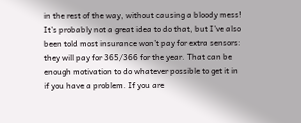in the rest of the way, without causing a bloody mess! It’s probably not a great idea to do that, but I’ve also been told most insurance won’t pay for extra sensors: they will pay for 365/366 for the year. That can be enough motivation to do whatever possible to get it in if you have a problem. If you are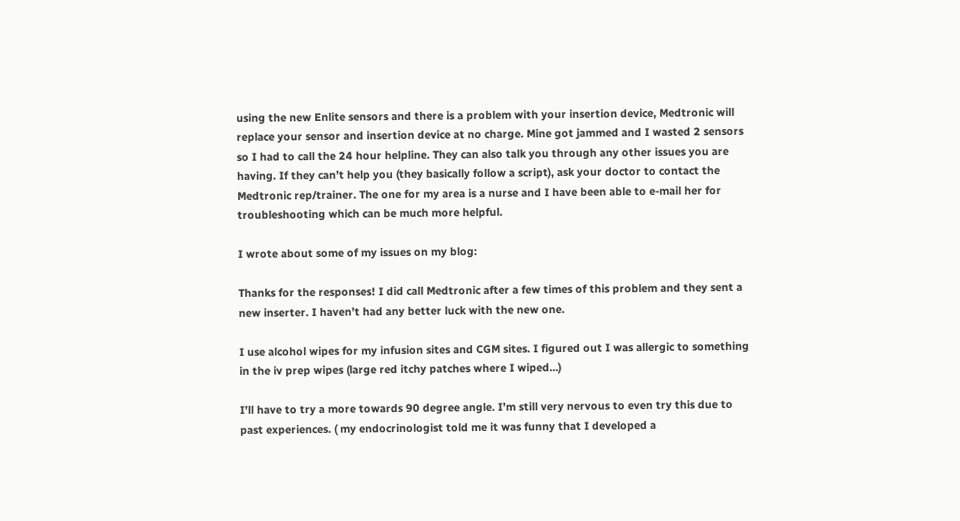using the new Enlite sensors and there is a problem with your insertion device, Medtronic will replace your sensor and insertion device at no charge. Mine got jammed and I wasted 2 sensors so I had to call the 24 hour helpline. They can also talk you through any other issues you are having. If they can’t help you (they basically follow a script), ask your doctor to contact the Medtronic rep/trainer. The one for my area is a nurse and I have been able to e-mail her for troubleshooting which can be much more helpful.

I wrote about some of my issues on my blog:

Thanks for the responses! I did call Medtronic after a few times of this problem and they sent a new inserter. I haven’t had any better luck with the new one.

I use alcohol wipes for my infusion sites and CGM sites. I figured out I was allergic to something in the iv prep wipes (large red itchy patches where I wiped…)

I’ll have to try a more towards 90 degree angle. I’m still very nervous to even try this due to past experiences. ( my endocrinologist told me it was funny that I developed a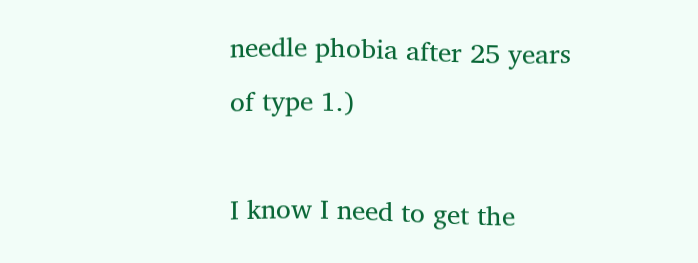needle phobia after 25 years of type 1.)

I know I need to get the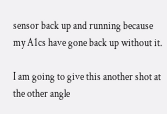sensor back up and running because my A1cs have gone back up without it.

I am going to give this another shot at the other angle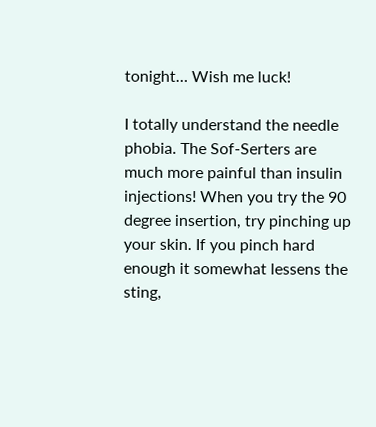tonight… Wish me luck!

I totally understand the needle phobia. The Sof-Serters are much more painful than insulin injections! When you try the 90 degree insertion, try pinching up your skin. If you pinch hard enough it somewhat lessens the sting,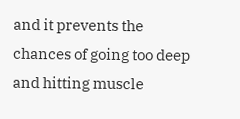and it prevents the chances of going too deep and hitting muscle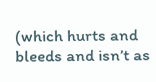(which hurts and bleeds and isn’t as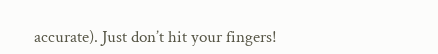accurate). Just don’t hit your fingers!